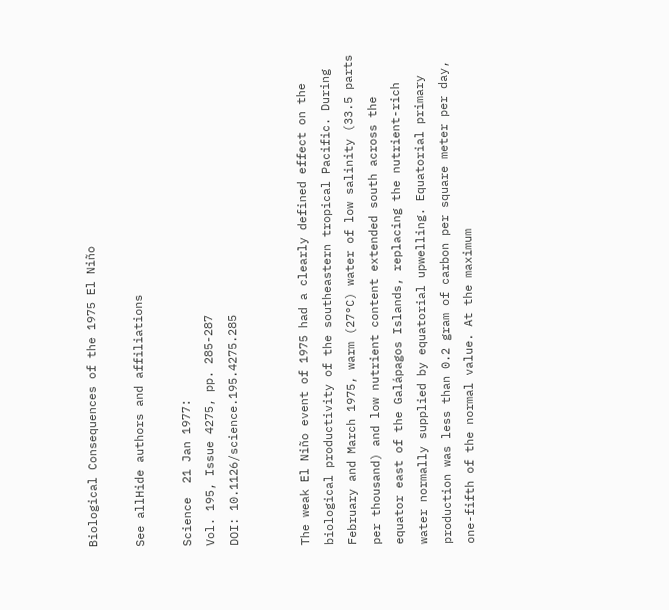Biological Consequences of the 1975 El Niño

See allHide authors and affiliations

Science  21 Jan 1977:
Vol. 195, Issue 4275, pp. 285-287
DOI: 10.1126/science.195.4275.285


The weak El Niño event of 1975 had a clearly defined effect on the biological productivity of the southeastern tropical Pacific. During February and March 1975, warm (27°C) water of low salinity (33.5 parts per thousand) and low nutrient content extended south across the equator east of the Galápagos Islands, replacing the nutrient-rich water normally supplied by equatorial upwelling. Equatorial primary production was less than 0.2 gram of carbon per square meter per day, one-fifth of the normal value. At the maximum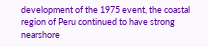development of the 1975 event, the coastal region of Peru continued to have strong nearshore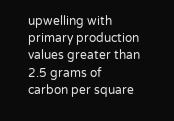upwelling with primary production values greater than 2.5 grams of carbon per square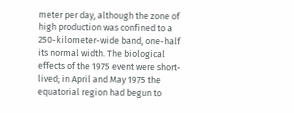meter per day, although the zone of high production was confined to a 250-kilometer-wide band, one-half its normal width. The biological effects of the 1975 event were short-lived; in April and May 1975 the equatorial region had begun to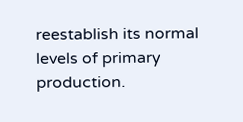reestablish its normal levels of primary production.